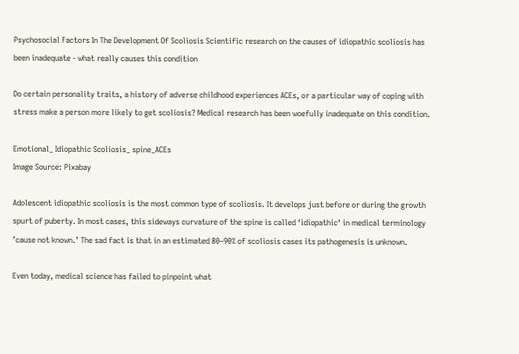Psychosocial Factors In The Development Of Scoliosis Scientific research on the causes of idiopathic scoliosis has been inadequate - what really causes this condition

Do certain personality traits, a history of adverse childhood experiences ACEs, or a particular way of coping with stress make a person more likely to get scoliosis? Medical research has been woefully inadequate on this condition.

Emotional_ Idiopathic Scoliosis_ spine_ACEs
Image Source: Pixabay

Adolescent idiopathic scoliosis is the most common type of scoliosis. It develops just before or during the growth spurt of puberty. In most cases, this sideways curvature of the spine is called ‘idiopathic‘ in medical terminology ’cause not known.’ The sad fact is that in an estimated 80–90% of scoliosis cases its pathogenesis is unknown.

Even today, medical science has failed to pinpoint what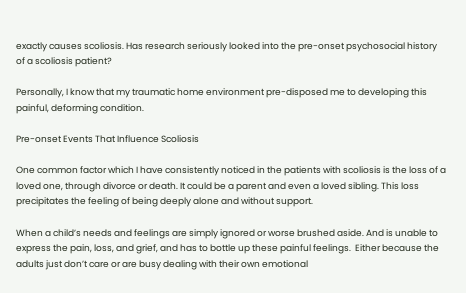exactly causes scoliosis. Has research seriously looked into the pre-onset psychosocial history of a scoliosis patient?

Personally, I know that my traumatic home environment pre-disposed me to developing this painful, deforming condition.

Pre-onset Events That Influence Scoliosis

One common factor which I have consistently noticed in the patients with scoliosis is the loss of a loved one, through divorce or death. It could be a parent and even a loved sibling. This loss precipitates the feeling of being deeply alone and without support.

When a child’s needs and feelings are simply ignored or worse brushed aside. And is unable to express the pain, loss, and grief, and has to bottle up these painful feelings.  Either because the adults just don’t care or are busy dealing with their own emotional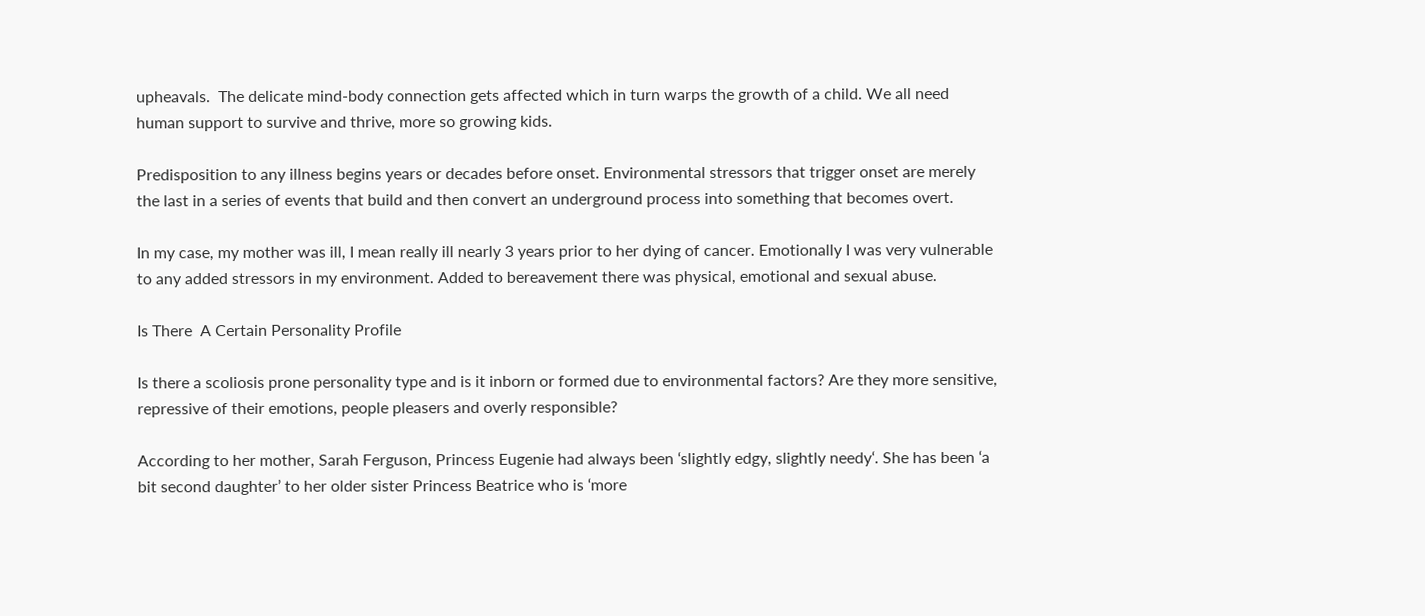upheavals.  The delicate mind-body connection gets affected which in turn warps the growth of a child. We all need human support to survive and thrive, more so growing kids.

Predisposition to any illness begins years or decades before onset. Environmental stressors that trigger onset are merely the last in a series of events that build and then convert an underground process into something that becomes overt.

In my case, my mother was ill, I mean really ill nearly 3 years prior to her dying of cancer. Emotionally I was very vulnerable to any added stressors in my environment. Added to bereavement there was physical, emotional and sexual abuse.

Is There  A Certain Personality Profile

Is there a scoliosis prone personality type and is it inborn or formed due to environmental factors? Are they more sensitive, repressive of their emotions, people pleasers and overly responsible?

According to her mother, Sarah Ferguson, Princess Eugenie had always been ‘slightly edgy, slightly needy‘. She has been ‘a bit second daughter’ to her older sister Princess Beatrice who is ‘more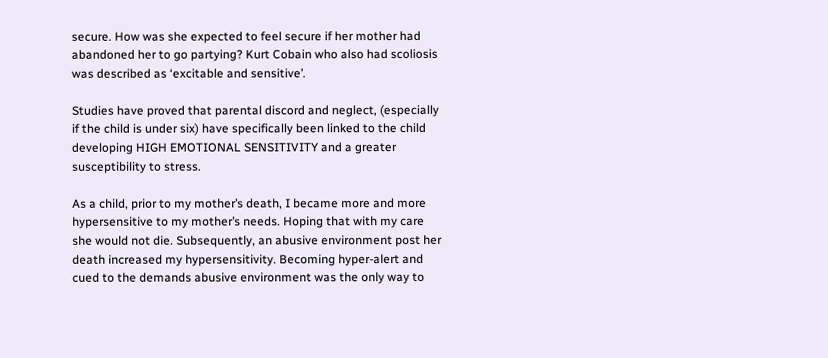secure. How was she expected to feel secure if her mother had abandoned her to go partying? Kurt Cobain who also had scoliosis was described as ‘excitable and sensitive’.

Studies have proved that parental discord and neglect, (especially if the child is under six) have specifically been linked to the child developing HIGH EMOTIONAL SENSITIVITY and a greater susceptibility to stress.

As a child, prior to my mother’s death, I became more and more hypersensitive to my mother’s needs. Hoping that with my care she would not die. Subsequently, an abusive environment post her death increased my hypersensitivity. Becoming hyper-alert and cued to the demands abusive environment was the only way to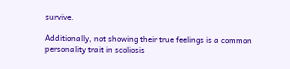survive.

Additionally, not showing their true feelings is a common personality trait in scoliosis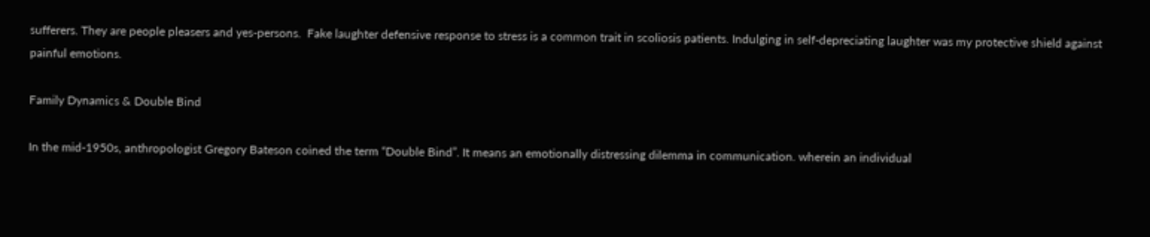sufferers. They are people pleasers and yes-persons.  Fake laughter defensive response to stress is a common trait in scoliosis patients. Indulging in self-depreciating laughter was my protective shield against painful emotions.

Family Dynamics & Double Bind

In the mid-1950s, anthropologist Gregory Bateson coined the term “Double Bind”. It means an emotionally distressing dilemma in communication. wherein an individual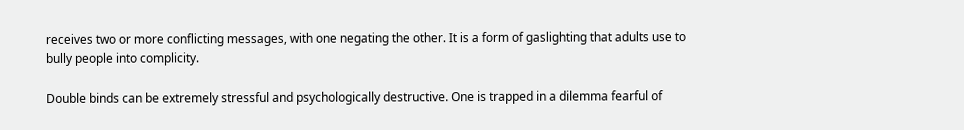receives two or more conflicting messages, with one negating the other. It is a form of gaslighting that adults use to bully people into complicity.

Double binds can be extremely stressful and psychologically destructive. One is trapped in a dilemma fearful of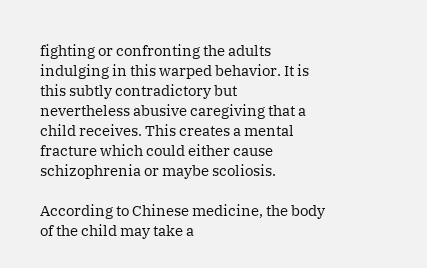fighting or confronting the adults indulging in this warped behavior. It is this subtly contradictory but nevertheless abusive caregiving that a child receives. This creates a mental fracture which could either cause schizophrenia or maybe scoliosis.

According to Chinese medicine, the body of the child may take a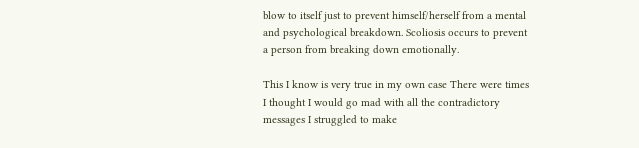blow to itself just to prevent himself/herself from a mental and psychological breakdown. Scoliosis occurs to prevent a person from breaking down emotionally.

This I know is very true in my own case There were times I thought I would go mad with all the contradictory messages I struggled to make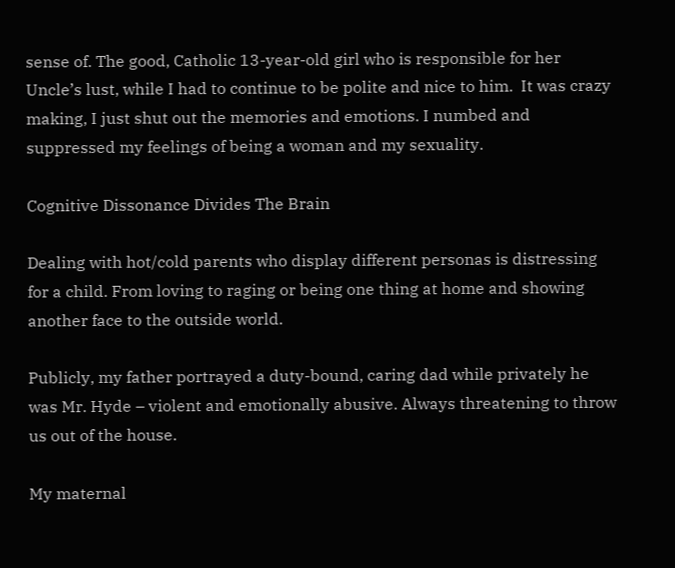sense of. The good, Catholic 13-year-old girl who is responsible for her Uncle’s lust, while I had to continue to be polite and nice to him.  It was crazy making, I just shut out the memories and emotions. I numbed and suppressed my feelings of being a woman and my sexuality.

Cognitive Dissonance Divides The Brain

Dealing with hot/cold parents who display different personas is distressing for a child. From loving to raging or being one thing at home and showing another face to the outside world.

Publicly, my father portrayed a duty-bound, caring dad while privately he was Mr. Hyde – violent and emotionally abusive. Always threatening to throw us out of the house.

My maternal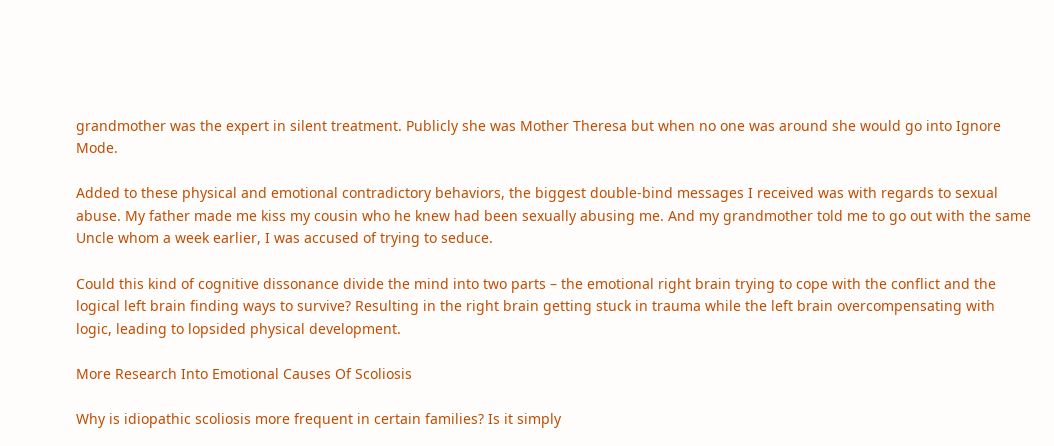grandmother was the expert in silent treatment. Publicly she was Mother Theresa but when no one was around she would go into Ignore Mode.

Added to these physical and emotional contradictory behaviors, the biggest double-bind messages I received was with regards to sexual abuse. My father made me kiss my cousin who he knew had been sexually abusing me. And my grandmother told me to go out with the same Uncle whom a week earlier, I was accused of trying to seduce.

Could this kind of cognitive dissonance divide the mind into two parts – the emotional right brain trying to cope with the conflict and the logical left brain finding ways to survive? Resulting in the right brain getting stuck in trauma while the left brain overcompensating with logic, leading to lopsided physical development.

More Research Into Emotional Causes Of Scoliosis

Why is idiopathic scoliosis more frequent in certain families? Is it simply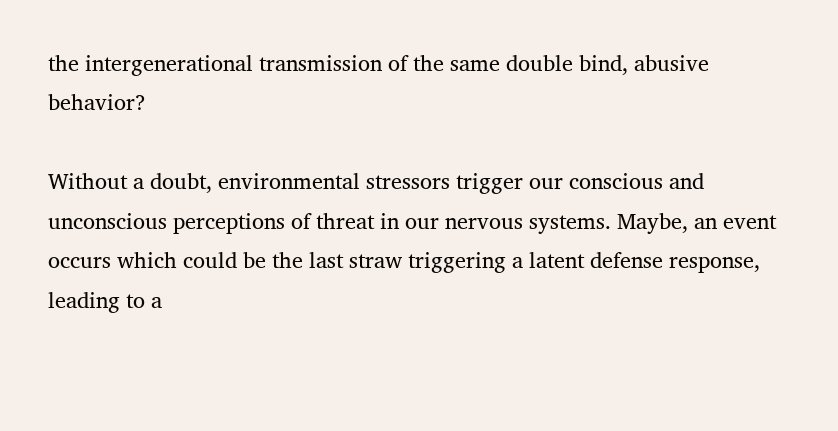the intergenerational transmission of the same double bind, abusive behavior?

Without a doubt, environmental stressors trigger our conscious and unconscious perceptions of threat in our nervous systems. Maybe, an event occurs which could be the last straw triggering a latent defense response, leading to a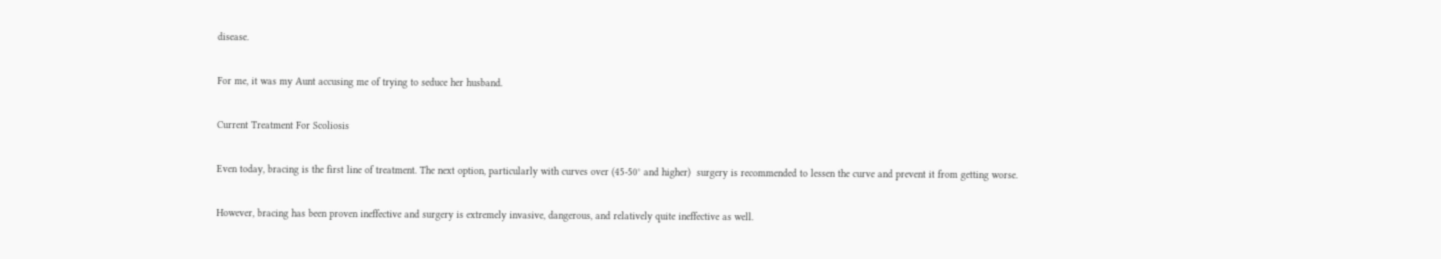disease.

For me, it was my Aunt accusing me of trying to seduce her husband.

Current Treatment For Scoliosis

Even today, bracing is the first line of treatment. The next option, particularly with curves over (45-50° and higher)  surgery is recommended to lessen the curve and prevent it from getting worse.

However, bracing has been proven ineffective and surgery is extremely invasive, dangerous, and relatively quite ineffective as well.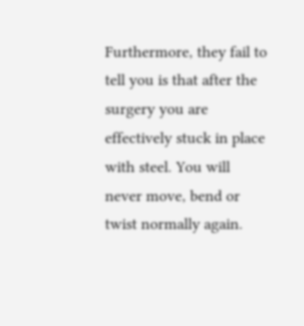Furthermore, they fail to tell you is that after the surgery you are effectively stuck in place with steel. You will never move, bend or twist normally again.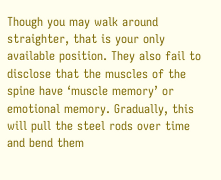Though you may walk around straighter, that is your only available position. They also fail to disclose that the muscles of the spine have ‘muscle memory’ or emotional memory. Gradually, this will pull the steel rods over time and bend them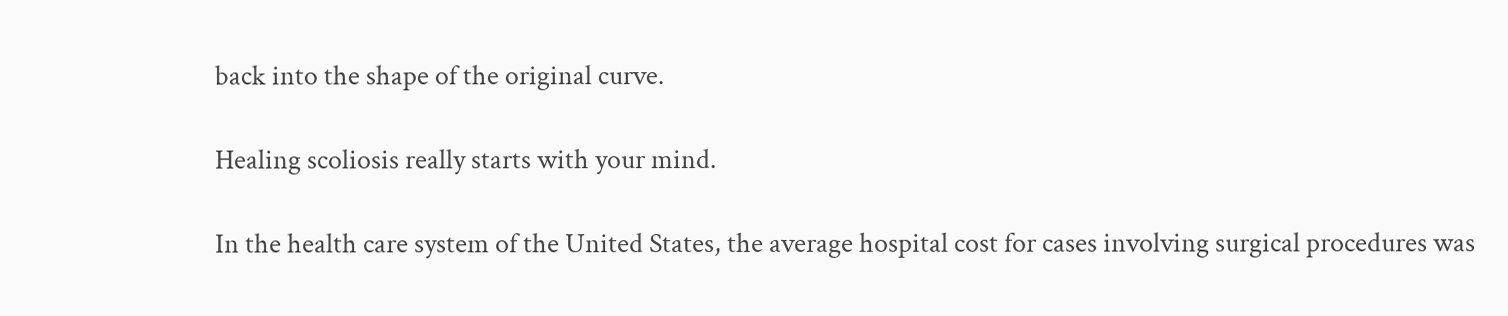back into the shape of the original curve.

Healing scoliosis really starts with your mind.

In the health care system of the United States, the average hospital cost for cases involving surgical procedures was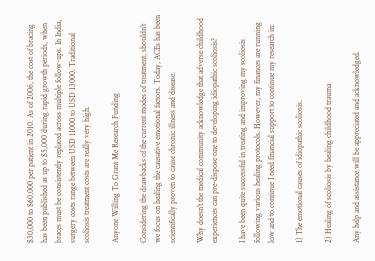$30,000 to $60,000 per patient in 2010. As of 2006, the cost of bracing has been published as up to $5,000 during rapid growth periods, when braces must be consistently replaced across multiple follow-ups. In India, surgery costs range between USD 11000 to USD 13000. Traditional scoliosis treatment costs are really very high.

Anyone Willing To Grant Me Research Funding

Considering the drawbacks of the current modes of treatment, shouldn’t we focus on healing the causative emotional factors. Today, ACEs has been scientifically proven to cause chronic illness and disease.

Why doesn’t the medical community acknowledge that adverse childhood experiences can pre-dispose one to developing idiopathic scoliosis?

I have been quite successful in treating and improving my scoliosis following various healing protocols. However, my finances are running low and to continue I need financial support to continue my research in:

1) The emotional causes of idiopathic scoliosis.

2) Healing of scoliosis by healing childhood trauma

Any help and assistance will be appreciated and acknowledged.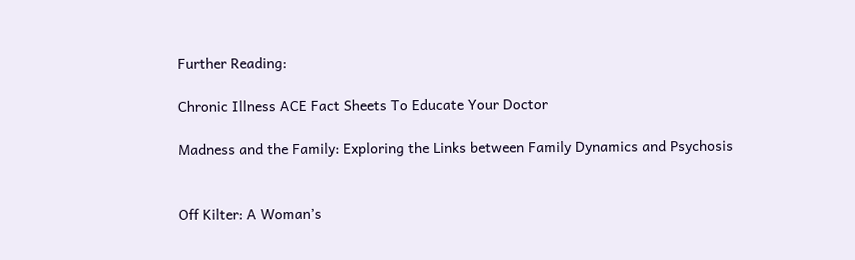Further Reading:

Chronic Illness ACE Fact Sheets To Educate Your Doctor

Madness and the Family: Exploring the Links between Family Dynamics and Psychosis


Off Kilter: A Woman’s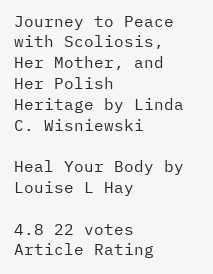Journey to Peace with Scoliosis, Her Mother, and Her Polish Heritage by Linda C. Wisniewski

Heal Your Body by Louise L Hay

4.8 22 votes
Article Rating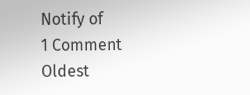Notify of
1 Comment
Oldest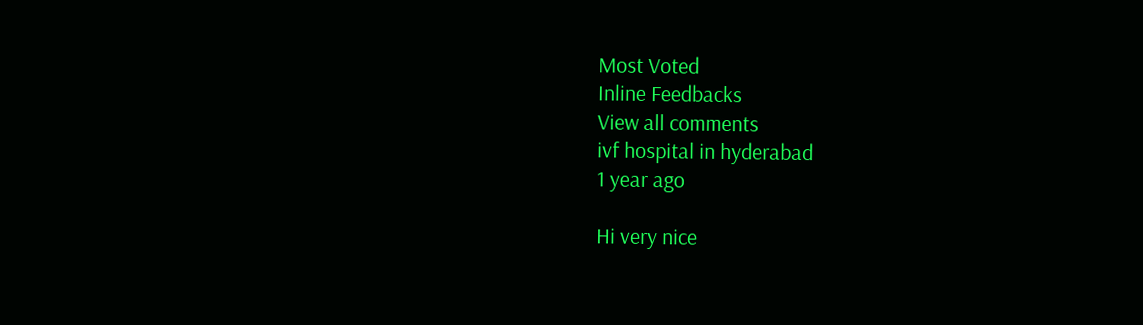Most Voted
Inline Feedbacks
View all comments
ivf hospital in hyderabad
1 year ago

Hi very nice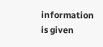information is given